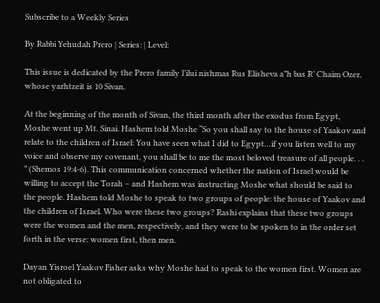Subscribe to a Weekly Series

By Rabbi Yehudah Prero | Series: | Level:

This issue is dedicated by the Prero family l’ilui nishmas Rus Elisheva a”h bas R’ Chaim Ozer, whose yarhtzeit is 10 Sivan.

At the beginning of the month of Sivan, the third month after the exodus from Egypt, Moshe went up Mt. Sinai. Hashem told Moshe “So you shall say to the house of Yaakov and relate to the children of Israel: You have seen what I did to Egypt…if you listen well to my voice and observe my covenant, you shall be to me the most beloved treasure of all people. . . ” (Shemos 19:4-6). This communication concerned whether the nation of Israel would be willing to accept the Torah – and Hashem was instructing Moshe what should be said to the people. Hashem told Moshe to speak to two groups of people: the house of Yaakov and the children of Israel. Who were these two groups? Rashi explains that these two groups were the women and the men, respectively, and they were to be spoken to in the order set forth in the verse: women first, then men.

Dayan Yisroel Yaakov Fisher asks why Moshe had to speak to the women first. Women are not obligated to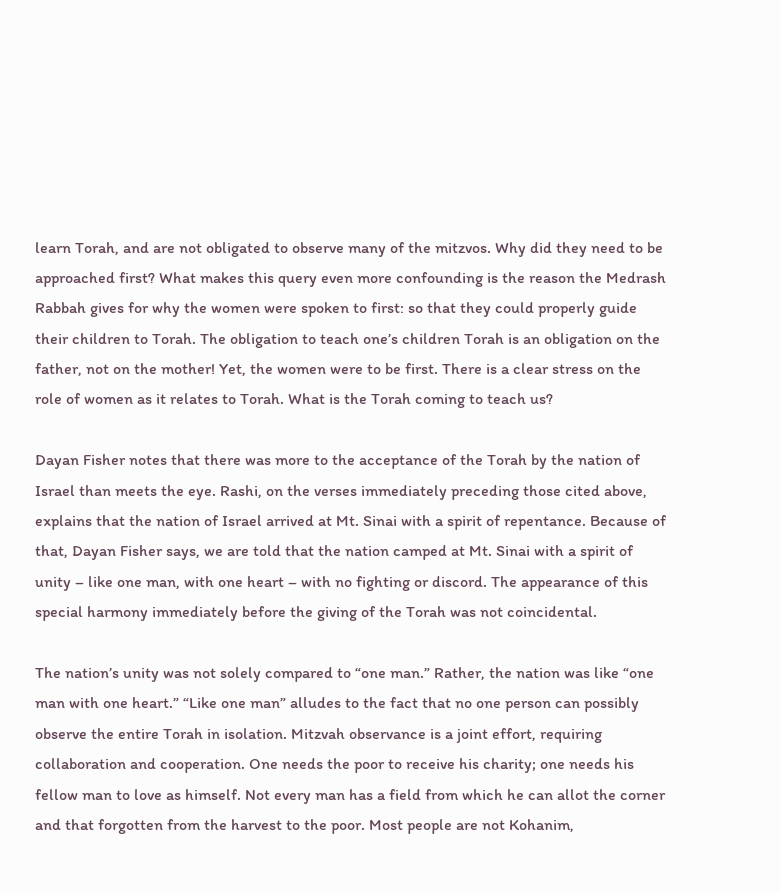learn Torah, and are not obligated to observe many of the mitzvos. Why did they need to be approached first? What makes this query even more confounding is the reason the Medrash Rabbah gives for why the women were spoken to first: so that they could properly guide their children to Torah. The obligation to teach one’s children Torah is an obligation on the father, not on the mother! Yet, the women were to be first. There is a clear stress on the role of women as it relates to Torah. What is the Torah coming to teach us?

Dayan Fisher notes that there was more to the acceptance of the Torah by the nation of Israel than meets the eye. Rashi, on the verses immediately preceding those cited above, explains that the nation of Israel arrived at Mt. Sinai with a spirit of repentance. Because of that, Dayan Fisher says, we are told that the nation camped at Mt. Sinai with a spirit of unity – like one man, with one heart – with no fighting or discord. The appearance of this special harmony immediately before the giving of the Torah was not coincidental.

The nation’s unity was not solely compared to “one man.” Rather, the nation was like “one man with one heart.” “Like one man” alludes to the fact that no one person can possibly observe the entire Torah in isolation. Mitzvah observance is a joint effort, requiring collaboration and cooperation. One needs the poor to receive his charity; one needs his fellow man to love as himself. Not every man has a field from which he can allot the corner and that forgotten from the harvest to the poor. Most people are not Kohanim,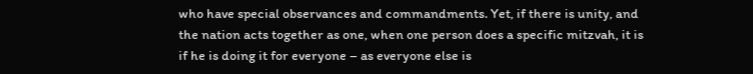who have special observances and commandments. Yet, if there is unity, and the nation acts together as one, when one person does a specific mitzvah, it is if he is doing it for everyone – as everyone else is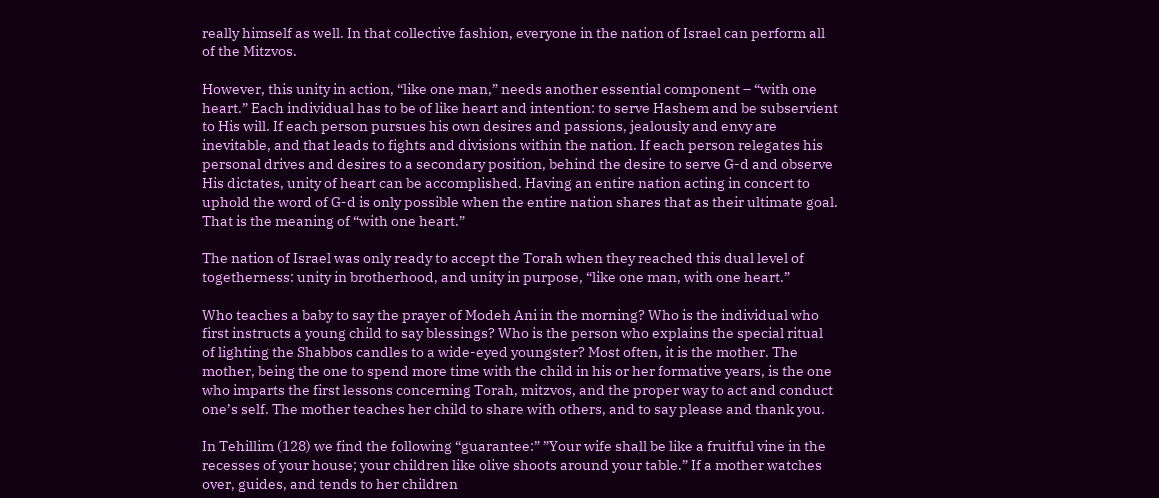really himself as well. In that collective fashion, everyone in the nation of Israel can perform all of the Mitzvos.

However, this unity in action, “like one man,” needs another essential component – “with one heart.” Each individual has to be of like heart and intention: to serve Hashem and be subservient to His will. If each person pursues his own desires and passions, jealously and envy are inevitable, and that leads to fights and divisions within the nation. If each person relegates his personal drives and desires to a secondary position, behind the desire to serve G-d and observe His dictates, unity of heart can be accomplished. Having an entire nation acting in concert to uphold the word of G-d is only possible when the entire nation shares that as their ultimate goal. That is the meaning of “with one heart.”

The nation of Israel was only ready to accept the Torah when they reached this dual level of togetherness: unity in brotherhood, and unity in purpose, “like one man, with one heart.”

Who teaches a baby to say the prayer of Modeh Ani in the morning? Who is the individual who first instructs a young child to say blessings? Who is the person who explains the special ritual of lighting the Shabbos candles to a wide-eyed youngster? Most often, it is the mother. The mother, being the one to spend more time with the child in his or her formative years, is the one who imparts the first lessons concerning Torah, mitzvos, and the proper way to act and conduct one’s self. The mother teaches her child to share with others, and to say please and thank you.

In Tehillim (128) we find the following “guarantee:” ”Your wife shall be like a fruitful vine in the recesses of your house; your children like olive shoots around your table.” If a mother watches over, guides, and tends to her children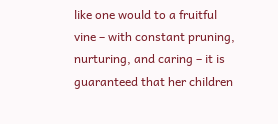like one would to a fruitful vine – with constant pruning, nurturing, and caring – it is guaranteed that her children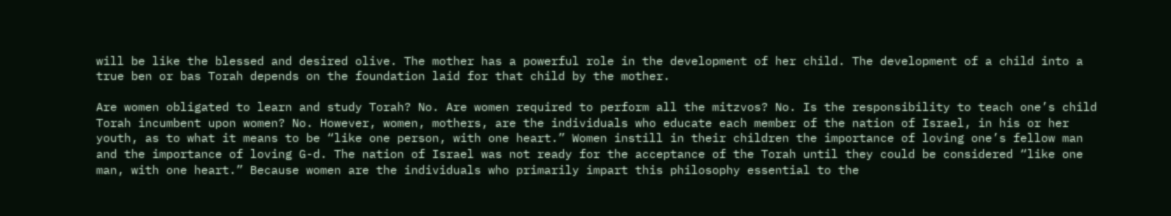will be like the blessed and desired olive. The mother has a powerful role in the development of her child. The development of a child into a true ben or bas Torah depends on the foundation laid for that child by the mother.

Are women obligated to learn and study Torah? No. Are women required to perform all the mitzvos? No. Is the responsibility to teach one’s child Torah incumbent upon women? No. However, women, mothers, are the individuals who educate each member of the nation of Israel, in his or her youth, as to what it means to be “like one person, with one heart.” Women instill in their children the importance of loving one’s fellow man and the importance of loving G-d. The nation of Israel was not ready for the acceptance of the Torah until they could be considered “like one man, with one heart.” Because women are the individuals who primarily impart this philosophy essential to the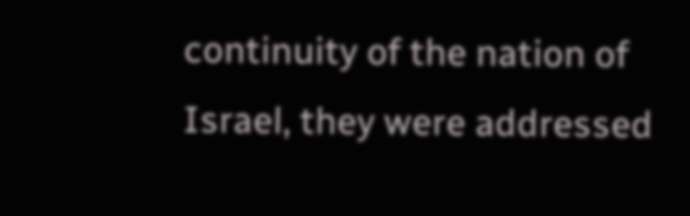continuity of the nation of Israel, they were addressed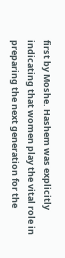first by Moshe. Hashem was explicitly indicating that women play the vital role in preparing the next generation for the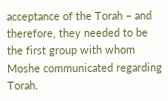acceptance of the Torah – and therefore, they needed to be the first group with whom Moshe communicated regarding Torah.